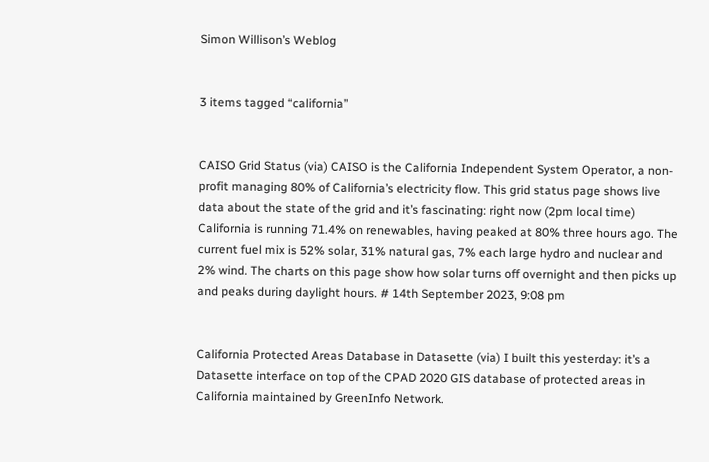Simon Willison’s Weblog


3 items tagged “california”


CAISO Grid Status (via) CAISO is the California Independent System Operator, a non-profit managing 80% of California’s electricity flow. This grid status page shows live data about the state of the grid and it’s fascinating: right now (2pm local time) California is running 71.4% on renewables, having peaked at 80% three hours ago. The current fuel mix is 52% solar, 31% natural gas, 7% each large hydro and nuclear and 2% wind. The charts on this page show how solar turns off overnight and then picks up and peaks during daylight hours. # 14th September 2023, 9:08 pm


California Protected Areas Database in Datasette (via) I built this yesterday: it’s a Datasette interface on top of the CPAD 2020 GIS database of protected areas in California maintained by GreenInfo Network.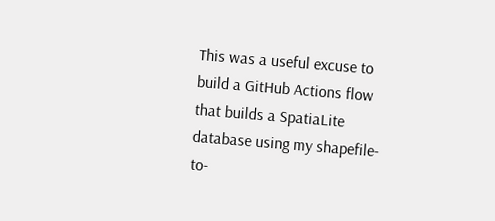This was a useful excuse to build a GitHub Actions flow that builds a SpatiaLite database using my shapefile-to-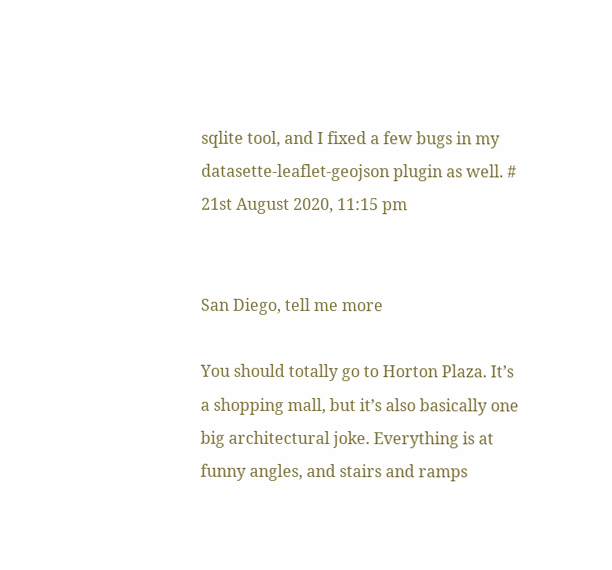sqlite tool, and I fixed a few bugs in my datasette-leaflet-geojson plugin as well. # 21st August 2020, 11:15 pm


San Diego, tell me more

You should totally go to Horton Plaza. It’s a shopping mall, but it’s also basically one big architectural joke. Everything is at funny angles, and stairs and ramps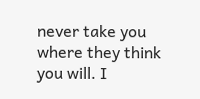never take you where they think you will. I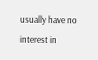usually have no interest in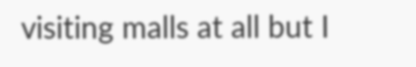visiting malls at all but I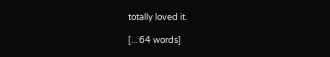totally loved it.

[... 64 words]